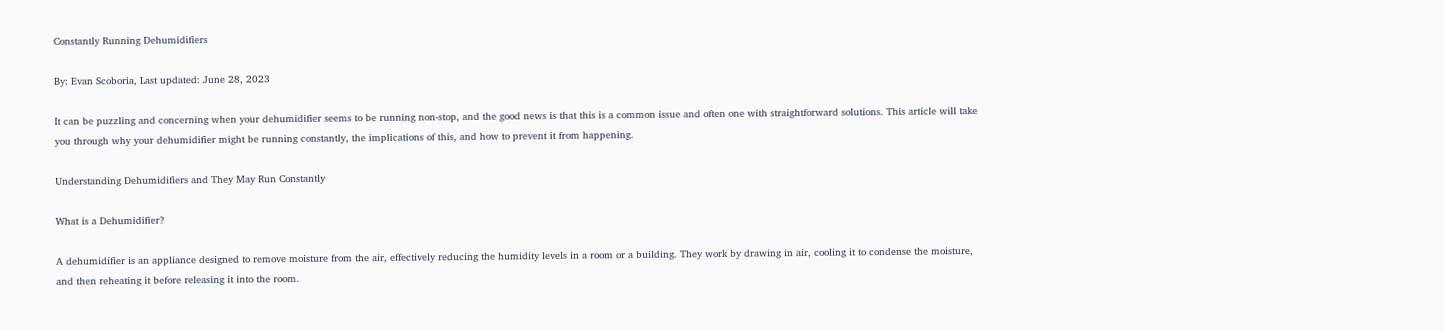Constantly Running Dehumidifiers

By: Evan Scoboria, Last updated: June 28, 2023

It can be puzzling and concerning when your dehumidifier seems to be running non-stop, and the good news is that this is a common issue and often one with straightforward solutions. This article will take you through why your dehumidifier might be running constantly, the implications of this, and how to prevent it from happening.

Understanding Dehumidifiers and They May Run Constantly

What is a Dehumidifier?

A dehumidifier is an appliance designed to remove moisture from the air, effectively reducing the humidity levels in a room or a building. They work by drawing in air, cooling it to condense the moisture, and then reheating it before releasing it into the room.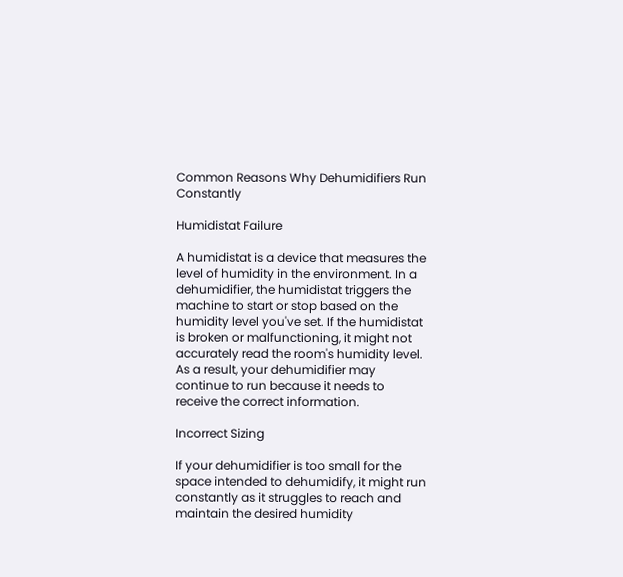Common Reasons Why Dehumidifiers Run Constantly

Humidistat Failure

A humidistat is a device that measures the level of humidity in the environment. In a dehumidifier, the humidistat triggers the machine to start or stop based on the humidity level you've set. If the humidistat is broken or malfunctioning, it might not accurately read the room's humidity level. As a result, your dehumidifier may continue to run because it needs to receive the correct information.

Incorrect Sizing

If your dehumidifier is too small for the space intended to dehumidify, it might run constantly as it struggles to reach and maintain the desired humidity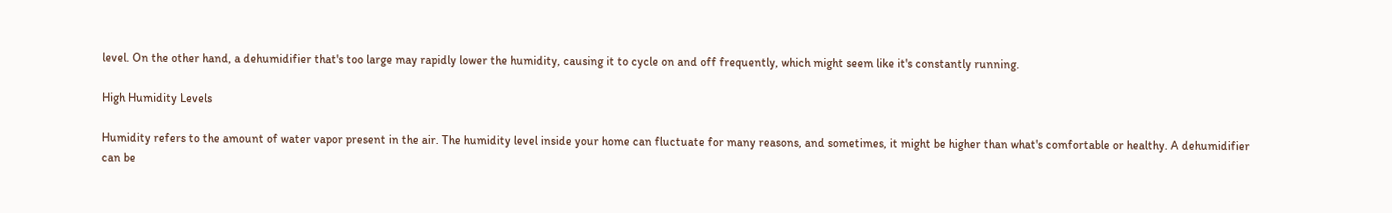level. On the other hand, a dehumidifier that's too large may rapidly lower the humidity, causing it to cycle on and off frequently, which might seem like it's constantly running.

High Humidity Levels

Humidity refers to the amount of water vapor present in the air. The humidity level inside your home can fluctuate for many reasons, and sometimes, it might be higher than what's comfortable or healthy. A dehumidifier can be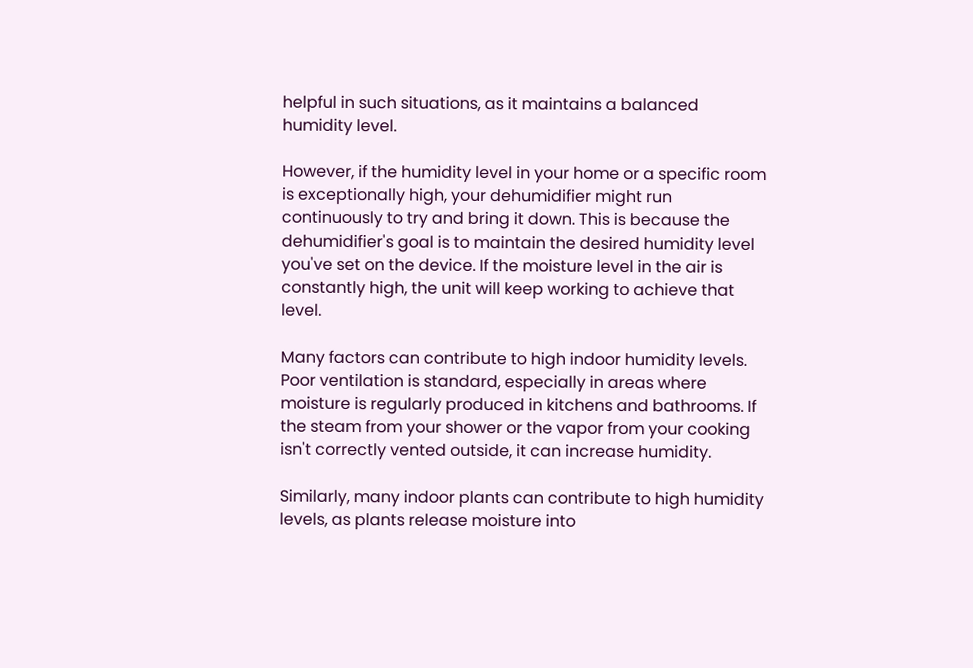helpful in such situations, as it maintains a balanced humidity level.

However, if the humidity level in your home or a specific room is exceptionally high, your dehumidifier might run continuously to try and bring it down. This is because the dehumidifier's goal is to maintain the desired humidity level you've set on the device. If the moisture level in the air is constantly high, the unit will keep working to achieve that level.

Many factors can contribute to high indoor humidity levels. Poor ventilation is standard, especially in areas where moisture is regularly produced in kitchens and bathrooms. If the steam from your shower or the vapor from your cooking isn't correctly vented outside, it can increase humidity.

Similarly, many indoor plants can contribute to high humidity levels, as plants release moisture into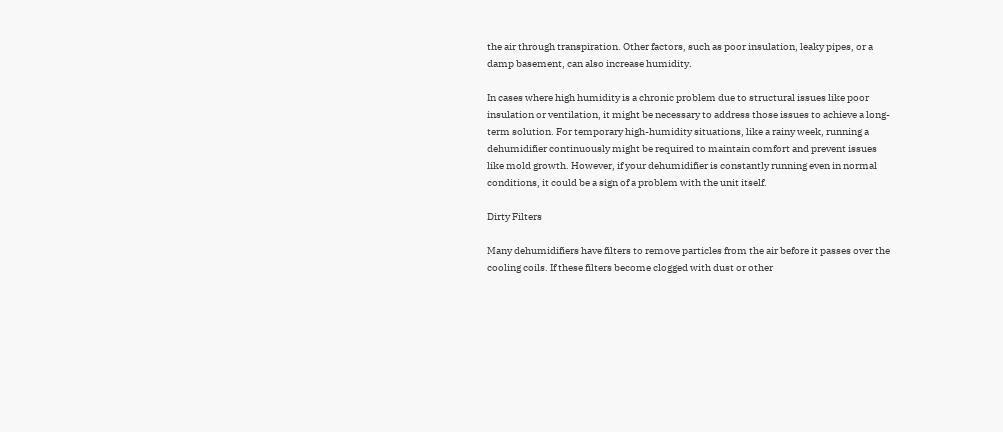the air through transpiration. Other factors, such as poor insulation, leaky pipes, or a damp basement, can also increase humidity.

In cases where high humidity is a chronic problem due to structural issues like poor insulation or ventilation, it might be necessary to address those issues to achieve a long-term solution. For temporary high-humidity situations, like a rainy week, running a dehumidifier continuously might be required to maintain comfort and prevent issues like mold growth. However, if your dehumidifier is constantly running even in normal conditions, it could be a sign of a problem with the unit itself.

Dirty Filters

Many dehumidifiers have filters to remove particles from the air before it passes over the cooling coils. If these filters become clogged with dust or other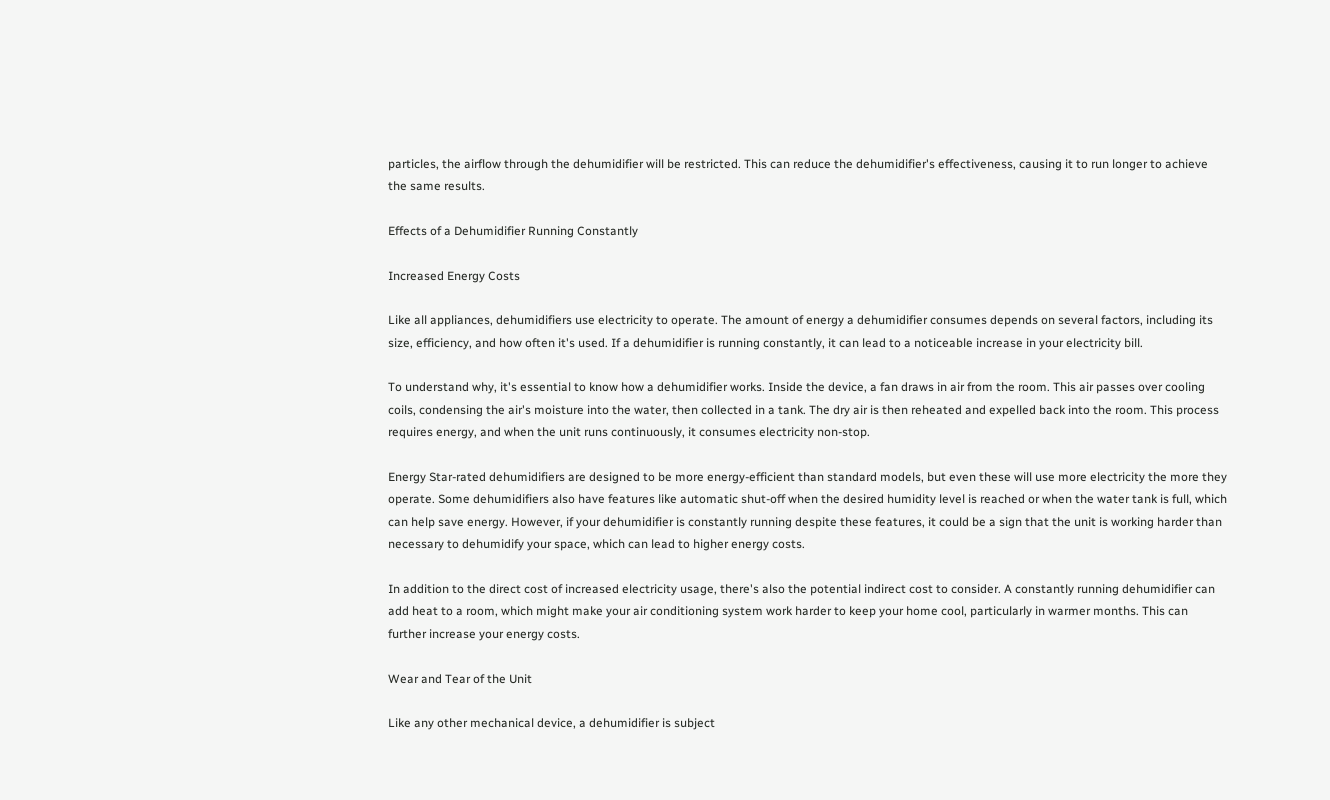particles, the airflow through the dehumidifier will be restricted. This can reduce the dehumidifier's effectiveness, causing it to run longer to achieve the same results.

Effects of a Dehumidifier Running Constantly

Increased Energy Costs

Like all appliances, dehumidifiers use electricity to operate. The amount of energy a dehumidifier consumes depends on several factors, including its size, efficiency, and how often it's used. If a dehumidifier is running constantly, it can lead to a noticeable increase in your electricity bill.

To understand why, it's essential to know how a dehumidifier works. Inside the device, a fan draws in air from the room. This air passes over cooling coils, condensing the air's moisture into the water, then collected in a tank. The dry air is then reheated and expelled back into the room. This process requires energy, and when the unit runs continuously, it consumes electricity non-stop.

Energy Star-rated dehumidifiers are designed to be more energy-efficient than standard models, but even these will use more electricity the more they operate. Some dehumidifiers also have features like automatic shut-off when the desired humidity level is reached or when the water tank is full, which can help save energy. However, if your dehumidifier is constantly running despite these features, it could be a sign that the unit is working harder than necessary to dehumidify your space, which can lead to higher energy costs.

In addition to the direct cost of increased electricity usage, there's also the potential indirect cost to consider. A constantly running dehumidifier can add heat to a room, which might make your air conditioning system work harder to keep your home cool, particularly in warmer months. This can further increase your energy costs.

Wear and Tear of the Unit

Like any other mechanical device, a dehumidifier is subject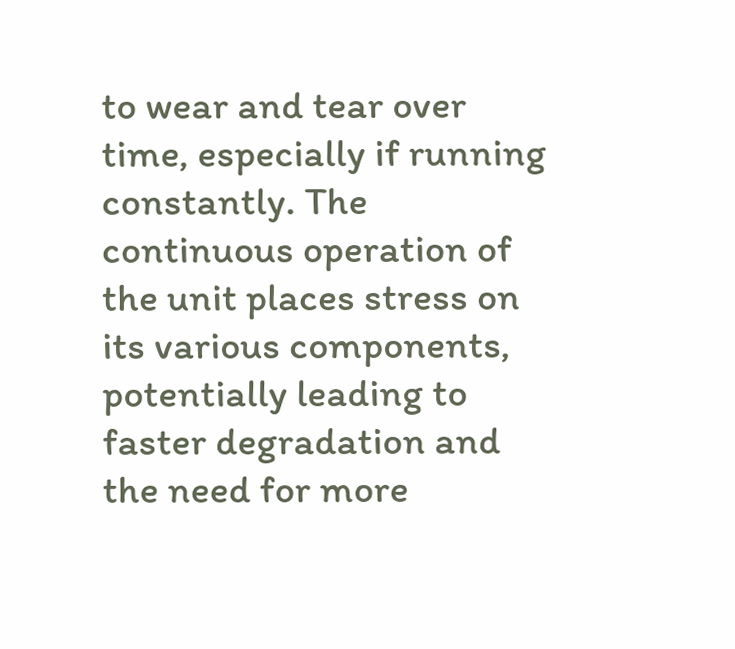to wear and tear over time, especially if running constantly. The continuous operation of the unit places stress on its various components, potentially leading to faster degradation and the need for more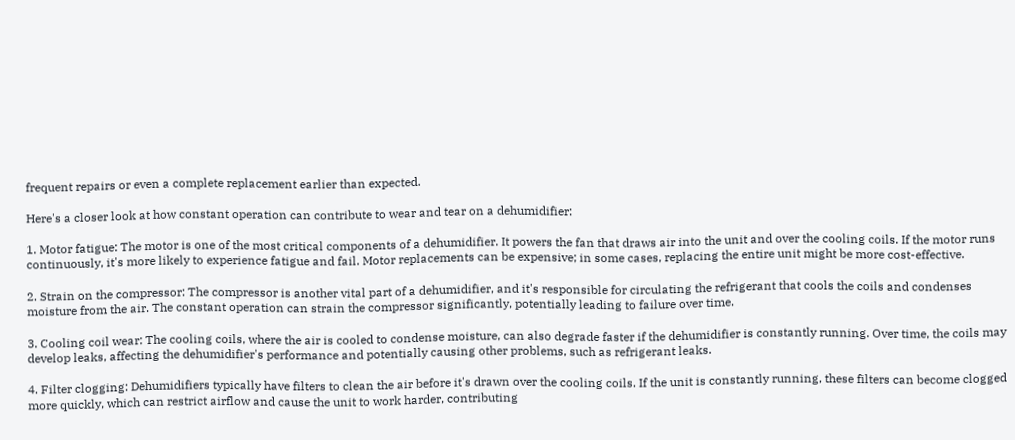frequent repairs or even a complete replacement earlier than expected.

Here's a closer look at how constant operation can contribute to wear and tear on a dehumidifier:

1. Motor fatigue: The motor is one of the most critical components of a dehumidifier. It powers the fan that draws air into the unit and over the cooling coils. If the motor runs continuously, it's more likely to experience fatigue and fail. Motor replacements can be expensive; in some cases, replacing the entire unit might be more cost-effective.

2. Strain on the compressor: The compressor is another vital part of a dehumidifier, and it's responsible for circulating the refrigerant that cools the coils and condenses moisture from the air. The constant operation can strain the compressor significantly, potentially leading to failure over time.

3. Cooling coil wear: The cooling coils, where the air is cooled to condense moisture, can also degrade faster if the dehumidifier is constantly running. Over time, the coils may develop leaks, affecting the dehumidifier's performance and potentially causing other problems, such as refrigerant leaks.

4. Filter clogging: Dehumidifiers typically have filters to clean the air before it's drawn over the cooling coils. If the unit is constantly running, these filters can become clogged more quickly, which can restrict airflow and cause the unit to work harder, contributing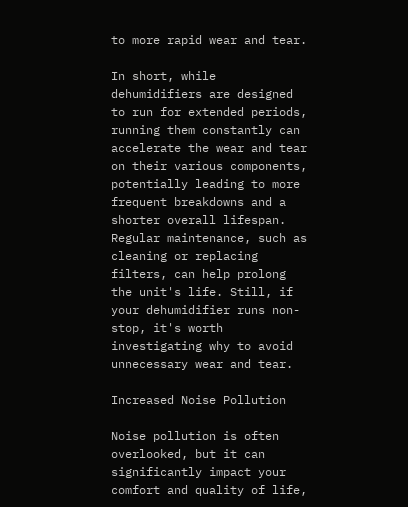to more rapid wear and tear.

In short, while dehumidifiers are designed to run for extended periods, running them constantly can accelerate the wear and tear on their various components, potentially leading to more frequent breakdowns and a shorter overall lifespan. Regular maintenance, such as cleaning or replacing filters, can help prolong the unit's life. Still, if your dehumidifier runs non-stop, it's worth investigating why to avoid unnecessary wear and tear.

Increased Noise Pollution

Noise pollution is often overlooked, but it can significantly impact your comfort and quality of life,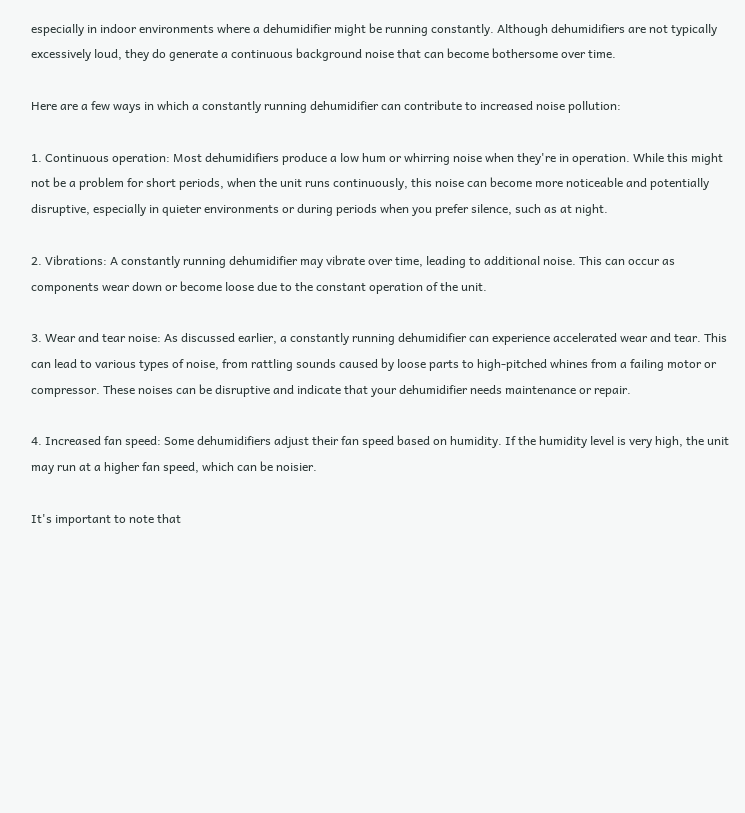especially in indoor environments where a dehumidifier might be running constantly. Although dehumidifiers are not typically excessively loud, they do generate a continuous background noise that can become bothersome over time.

Here are a few ways in which a constantly running dehumidifier can contribute to increased noise pollution:

1. Continuous operation: Most dehumidifiers produce a low hum or whirring noise when they're in operation. While this might not be a problem for short periods, when the unit runs continuously, this noise can become more noticeable and potentially disruptive, especially in quieter environments or during periods when you prefer silence, such as at night.

2. Vibrations: A constantly running dehumidifier may vibrate over time, leading to additional noise. This can occur as components wear down or become loose due to the constant operation of the unit.

3. Wear and tear noise: As discussed earlier, a constantly running dehumidifier can experience accelerated wear and tear. This can lead to various types of noise, from rattling sounds caused by loose parts to high-pitched whines from a failing motor or compressor. These noises can be disruptive and indicate that your dehumidifier needs maintenance or repair.

4. Increased fan speed: Some dehumidifiers adjust their fan speed based on humidity. If the humidity level is very high, the unit may run at a higher fan speed, which can be noisier.

It's important to note that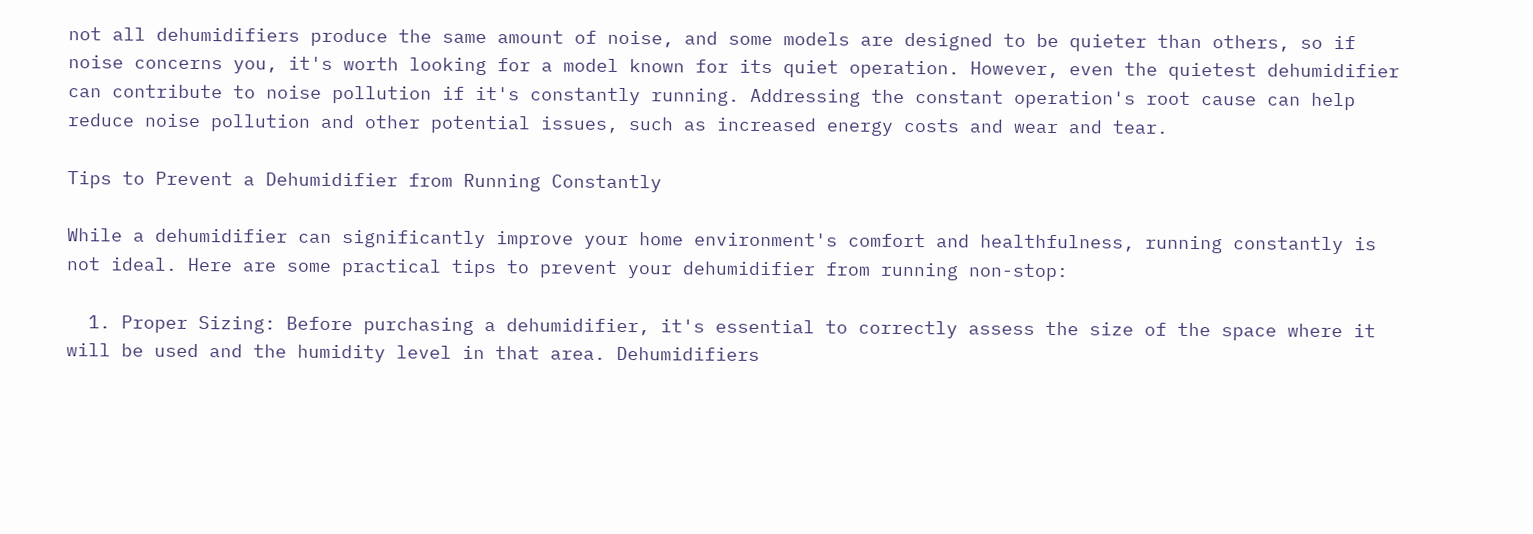not all dehumidifiers produce the same amount of noise, and some models are designed to be quieter than others, so if noise concerns you, it's worth looking for a model known for its quiet operation. However, even the quietest dehumidifier can contribute to noise pollution if it's constantly running. Addressing the constant operation's root cause can help reduce noise pollution and other potential issues, such as increased energy costs and wear and tear.

Tips to Prevent a Dehumidifier from Running Constantly

While a dehumidifier can significantly improve your home environment's comfort and healthfulness, running constantly is not ideal. Here are some practical tips to prevent your dehumidifier from running non-stop:

  1. Proper Sizing: Before purchasing a dehumidifier, it's essential to correctly assess the size of the space where it will be used and the humidity level in that area. Dehumidifiers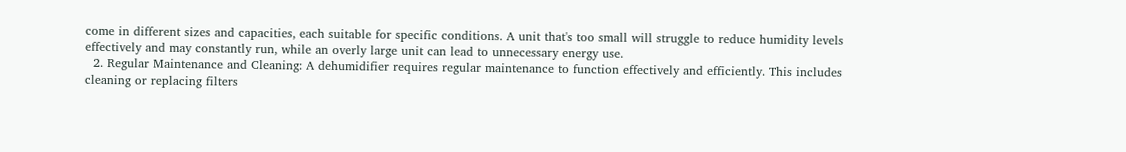come in different sizes and capacities, each suitable for specific conditions. A unit that's too small will struggle to reduce humidity levels effectively and may constantly run, while an overly large unit can lead to unnecessary energy use.
  2. Regular Maintenance and Cleaning: A dehumidifier requires regular maintenance to function effectively and efficiently. This includes cleaning or replacing filters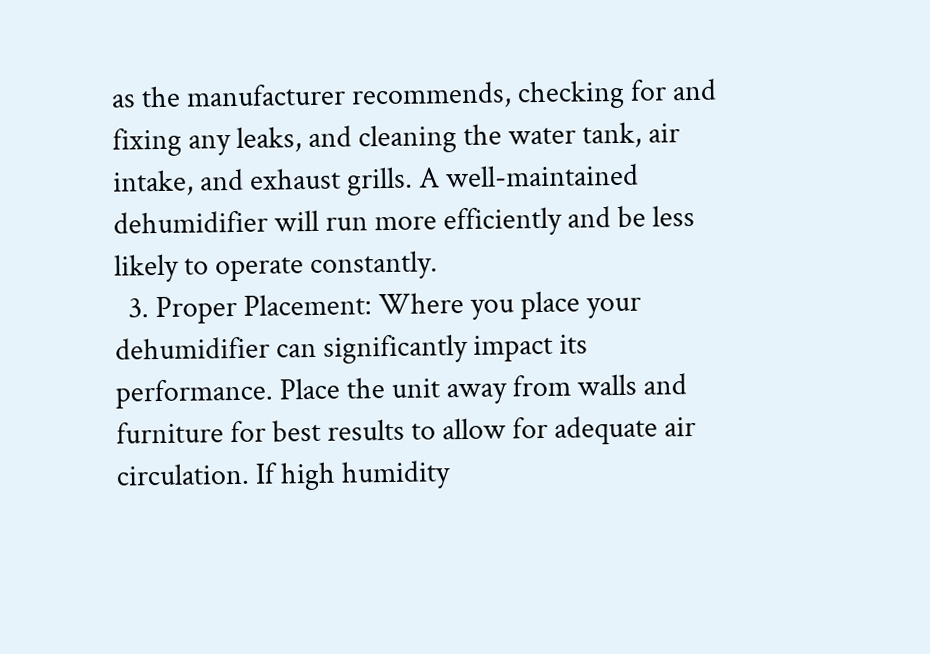as the manufacturer recommends, checking for and fixing any leaks, and cleaning the water tank, air intake, and exhaust grills. A well-maintained dehumidifier will run more efficiently and be less likely to operate constantly.
  3. Proper Placement: Where you place your dehumidifier can significantly impact its performance. Place the unit away from walls and furniture for best results to allow for adequate air circulation. If high humidity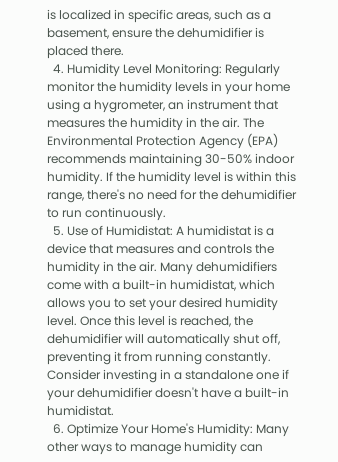is localized in specific areas, such as a basement, ensure the dehumidifier is placed there.
  4. Humidity Level Monitoring: Regularly monitor the humidity levels in your home using a hygrometer, an instrument that measures the humidity in the air. The Environmental Protection Agency (EPA) recommends maintaining 30-50% indoor humidity. If the humidity level is within this range, there's no need for the dehumidifier to run continuously.
  5. Use of Humidistat: A humidistat is a device that measures and controls the humidity in the air. Many dehumidifiers come with a built-in humidistat, which allows you to set your desired humidity level. Once this level is reached, the dehumidifier will automatically shut off, preventing it from running constantly. Consider investing in a standalone one if your dehumidifier doesn't have a built-in humidistat.
  6. Optimize Your Home's Humidity: Many other ways to manage humidity can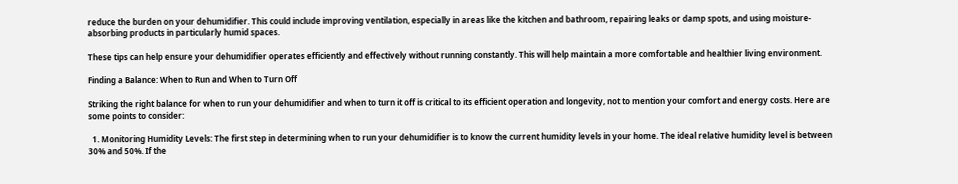reduce the burden on your dehumidifier. This could include improving ventilation, especially in areas like the kitchen and bathroom, repairing leaks or damp spots, and using moisture-absorbing products in particularly humid spaces.

These tips can help ensure your dehumidifier operates efficiently and effectively without running constantly. This will help maintain a more comfortable and healthier living environment.

Finding a Balance: When to Run and When to Turn Off

Striking the right balance for when to run your dehumidifier and when to turn it off is critical to its efficient operation and longevity, not to mention your comfort and energy costs. Here are some points to consider:

  1. Monitoring Humidity Levels: The first step in determining when to run your dehumidifier is to know the current humidity levels in your home. The ideal relative humidity level is between 30% and 50%. If the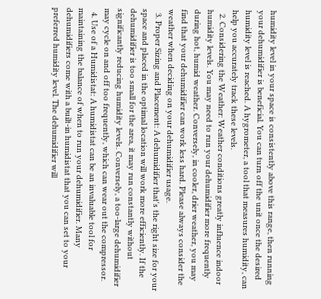humidity level in your space is consistently above this range, then running your dehumidifier is beneficial. You can turn off the unit once the desired humidity level is reached. A hygrometer, a tool that measures humidity, can help you accurately track these levels.
  2. Considering the Weather: Weather conditions greatly influence indoor humidity levels. You may need to run your dehumidifier more frequently during hot, humid weather. Conversely, in cooler, drier weather, you may find that your dehumidifier can work less hard. Please always consider the weather when deciding on your dehumidifier usage.
  3. Proper Sizing and Placement: A dehumidifier that's the right size for your space and placed in the optimal location will work more efficiently. If the dehumidifier is too small for the area, it may run constantly without significantly reducing humidity levels. Conversely, a too-large dehumidifier may cycle on and off too frequently, which can wear out the compressor.
  4. Use of a Humidistat: A humidistat can be an invaluable tool for maintaining the balance of when to run your dehumidifier. Many dehumidifiers come with a built-in humidistat that you can set to your preferred humidity level. The dehumidifier will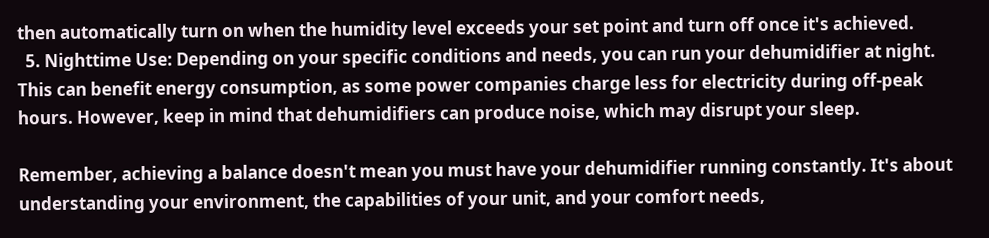then automatically turn on when the humidity level exceeds your set point and turn off once it's achieved.
  5. Nighttime Use: Depending on your specific conditions and needs, you can run your dehumidifier at night. This can benefit energy consumption, as some power companies charge less for electricity during off-peak hours. However, keep in mind that dehumidifiers can produce noise, which may disrupt your sleep.

Remember, achieving a balance doesn't mean you must have your dehumidifier running constantly. It's about understanding your environment, the capabilities of your unit, and your comfort needs,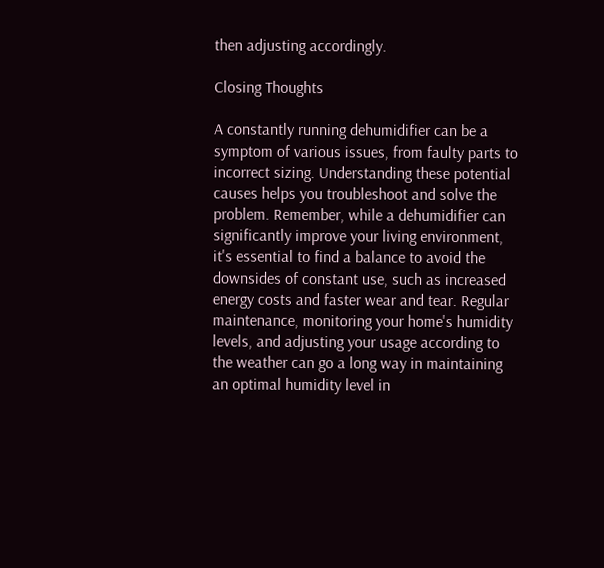then adjusting accordingly.

Closing Thoughts

A constantly running dehumidifier can be a symptom of various issues, from faulty parts to incorrect sizing. Understanding these potential causes helps you troubleshoot and solve the problem. Remember, while a dehumidifier can significantly improve your living environment, it's essential to find a balance to avoid the downsides of constant use, such as increased energy costs and faster wear and tear. Regular maintenance, monitoring your home's humidity levels, and adjusting your usage according to the weather can go a long way in maintaining an optimal humidity level in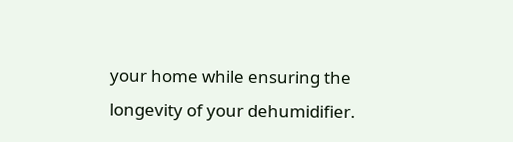your home while ensuring the longevity of your dehumidifier.